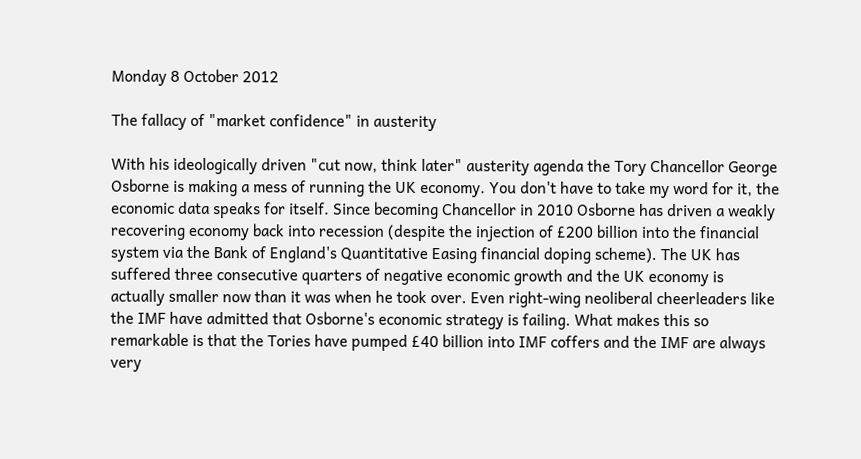Monday 8 October 2012

The fallacy of "market confidence" in austerity

With his ideologically driven "cut now, think later" austerity agenda the Tory Chancellor George Osborne is making a mess of running the UK economy. You don't have to take my word for it, the economic data speaks for itself. Since becoming Chancellor in 2010 Osborne has driven a weakly recovering economy back into recession (despite the injection of £200 billion into the financial system via the Bank of England's Quantitative Easing financial doping scheme). The UK has suffered three consecutive quarters of negative economic growth and the UK economy is actually smaller now than it was when he took over. Even right-wing neoliberal cheerleaders like the IMF have admitted that Osborne's economic strategy is failing. What makes this so remarkable is that the Tories have pumped £40 billion into IMF coffers and the IMF are always very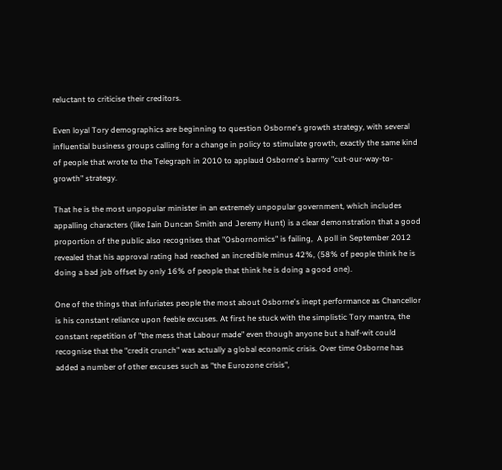reluctant to criticise their creditors.

Even loyal Tory demographics are beginning to question Osborne's growth strategy, with several influential business groups calling for a change in policy to stimulate growth, exactly the same kind of people that wrote to the Telegraph in 2010 to applaud Osborne's barmy "cut-our-way-to-growth" strategy.

That he is the most unpopular minister in an extremely unpopular government, which includes appalling characters (like Iain Duncan Smith and Jeremy Hunt) is a clear demonstration that a good proportion of the public also recognises that "Osbornomics" is failing,  A poll in September 2012 revealed that his approval rating had reached an incredible minus 42%, (58% of people think he is doing a bad job offset by only 16% of people that think he is doing a good one).

One of the things that infuriates people the most about Osborne's inept performance as Chancellor is his constant reliance upon feeble excuses. At first he stuck with the simplistic Tory mantra, the constant repetition of "the mess that Labour made" even though anyone but a half-wit could recognise that the "credit crunch" was actually a global economic crisis. Over time Osborne has added a number of other excuses such as "the Eurozone crisis",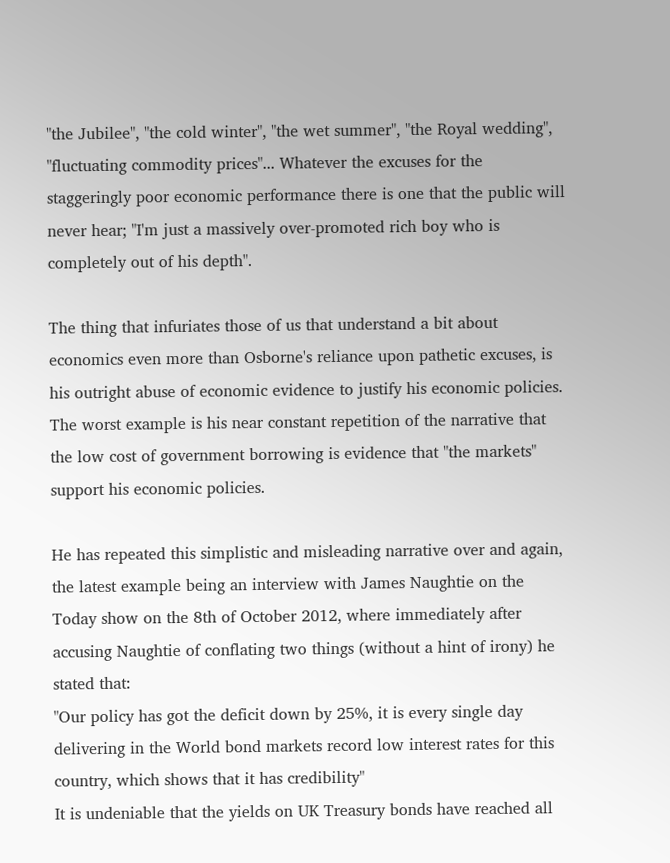"the Jubilee", "the cold winter", "the wet summer", "the Royal wedding", "fluctuating commodity prices"... Whatever the excuses for the staggeringly poor economic performance there is one that the public will never hear; "I'm just a massively over-promoted rich boy who is completely out of his depth".

The thing that infuriates those of us that understand a bit about economics even more than Osborne's reliance upon pathetic excuses, is his outright abuse of economic evidence to justify his economic policies. The worst example is his near constant repetition of the narrative that the low cost of government borrowing is evidence that "the markets" support his economic policies.

He has repeated this simplistic and misleading narrative over and again, the latest example being an interview with James Naughtie on the Today show on the 8th of October 2012, where immediately after accusing Naughtie of conflating two things (without a hint of irony) he stated that:
"Our policy has got the deficit down by 25%, it is every single day delivering in the World bond markets record low interest rates for this country, which shows that it has credibility"
It is undeniable that the yields on UK Treasury bonds have reached all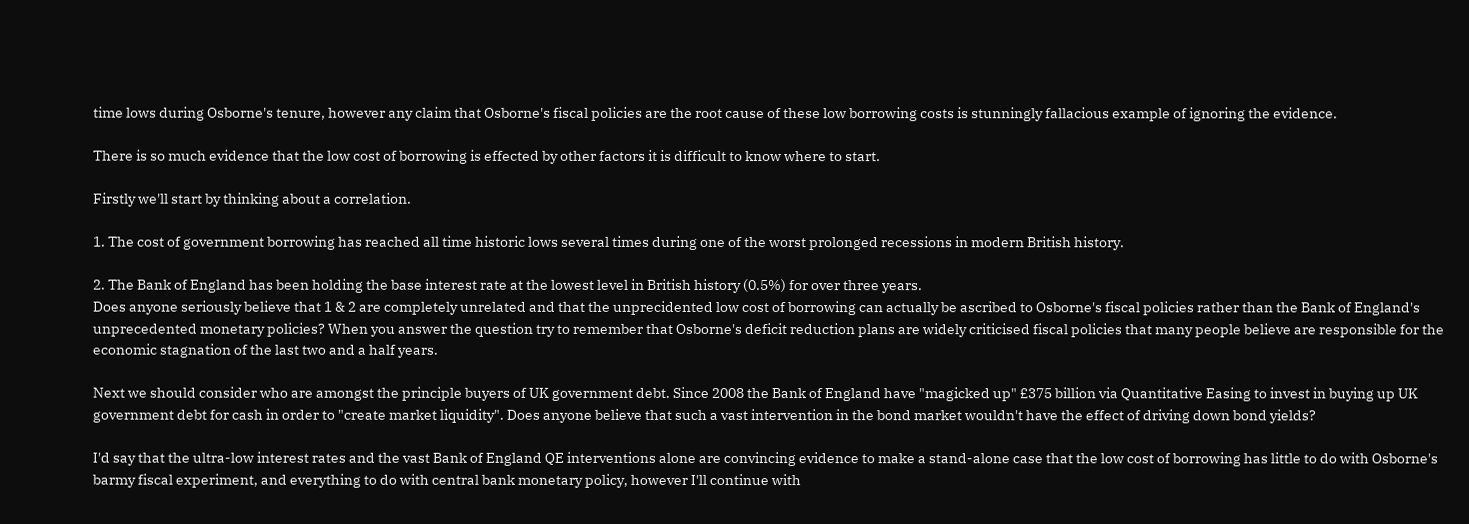time lows during Osborne's tenure, however any claim that Osborne's fiscal policies are the root cause of these low borrowing costs is stunningly fallacious example of ignoring the evidence.

There is so much evidence that the low cost of borrowing is effected by other factors it is difficult to know where to start.

Firstly we'll start by thinking about a correlation.

1. The cost of government borrowing has reached all time historic lows several times during one of the worst prolonged recessions in modern British history.

2. The Bank of England has been holding the base interest rate at the lowest level in British history (0.5%) for over three years.
Does anyone seriously believe that 1 & 2 are completely unrelated and that the unprecidented low cost of borrowing can actually be ascribed to Osborne's fiscal policies rather than the Bank of England's unprecedented monetary policies? When you answer the question try to remember that Osborne's deficit reduction plans are widely criticised fiscal policies that many people believe are responsible for the economic stagnation of the last two and a half years.

Next we should consider who are amongst the principle buyers of UK government debt. Since 2008 the Bank of England have "magicked up" £375 billion via Quantitative Easing to invest in buying up UK government debt for cash in order to "create market liquidity". Does anyone believe that such a vast intervention in the bond market wouldn't have the effect of driving down bond yields?

I'd say that the ultra-low interest rates and the vast Bank of England QE interventions alone are convincing evidence to make a stand-alone case that the low cost of borrowing has little to do with Osborne's barmy fiscal experiment, and everything to do with central bank monetary policy, however I'll continue with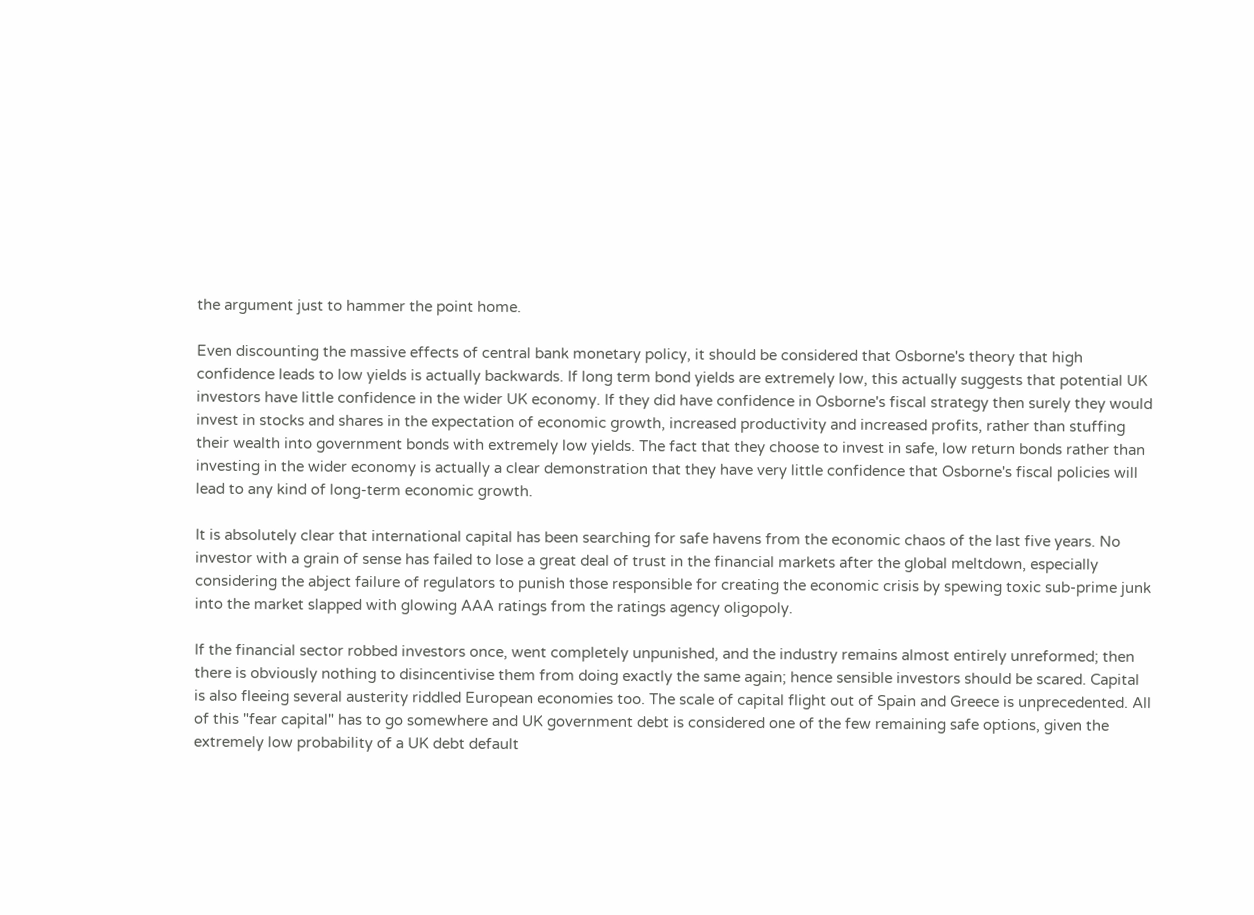the argument just to hammer the point home.

Even discounting the massive effects of central bank monetary policy, it should be considered that Osborne's theory that high confidence leads to low yields is actually backwards. If long term bond yields are extremely low, this actually suggests that potential UK investors have little confidence in the wider UK economy. If they did have confidence in Osborne's fiscal strategy then surely they would invest in stocks and shares in the expectation of economic growth, increased productivity and increased profits, rather than stuffing their wealth into government bonds with extremely low yields. The fact that they choose to invest in safe, low return bonds rather than investing in the wider economy is actually a clear demonstration that they have very little confidence that Osborne's fiscal policies will lead to any kind of long-term economic growth.

It is absolutely clear that international capital has been searching for safe havens from the economic chaos of the last five years. No investor with a grain of sense has failed to lose a great deal of trust in the financial markets after the global meltdown, especially considering the abject failure of regulators to punish those responsible for creating the economic crisis by spewing toxic sub-prime junk into the market slapped with glowing AAA ratings from the ratings agency oligopoly.

If the financial sector robbed investors once, went completely unpunished, and the industry remains almost entirely unreformed; then there is obviously nothing to disincentivise them from doing exactly the same again; hence sensible investors should be scared. Capital is also fleeing several austerity riddled European economies too. The scale of capital flight out of Spain and Greece is unprecedented. All of this "fear capital" has to go somewhere and UK government debt is considered one of the few remaining safe options, given the extremely low probability of a UK debt default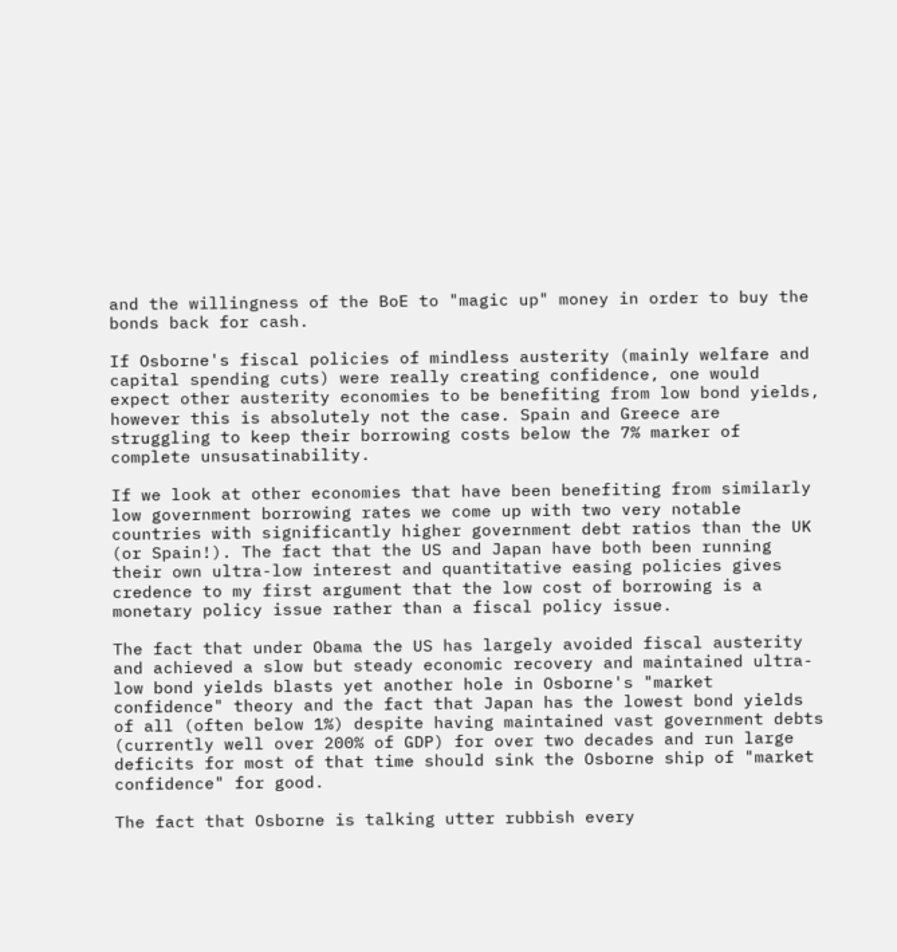and the willingness of the BoE to "magic up" money in order to buy the bonds back for cash.

If Osborne's fiscal policies of mindless austerity (mainly welfare and capital spending cuts) were really creating confidence, one would expect other austerity economies to be benefiting from low bond yields, however this is absolutely not the case. Spain and Greece are struggling to keep their borrowing costs below the 7% marker of complete unsusatinability.

If we look at other economies that have been benefiting from similarly low government borrowing rates we come up with two very notable countries with significantly higher government debt ratios than the UK (or Spain!). The fact that the US and Japan have both been running their own ultra-low interest and quantitative easing policies gives credence to my first argument that the low cost of borrowing is a monetary policy issue rather than a fiscal policy issue.

The fact that under Obama the US has largely avoided fiscal austerity and achieved a slow but steady economic recovery and maintained ultra-low bond yields blasts yet another hole in Osborne's "market confidence" theory and the fact that Japan has the lowest bond yields of all (often below 1%) despite having maintained vast government debts (currently well over 200% of GDP) for over two decades and run large deficits for most of that time should sink the Osborne ship of "market confidence" for good.

The fact that Osborne is talking utter rubbish every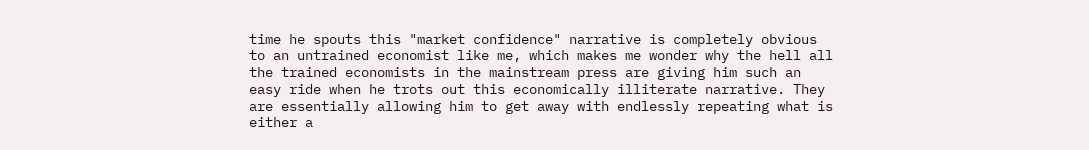time he spouts this "market confidence" narrative is completely obvious to an untrained economist like me, which makes me wonder why the hell all the trained economists in the mainstream press are giving him such an easy ride when he trots out this economically illiterate narrative. They are essentially allowing him to get away with endlessly repeating what is either a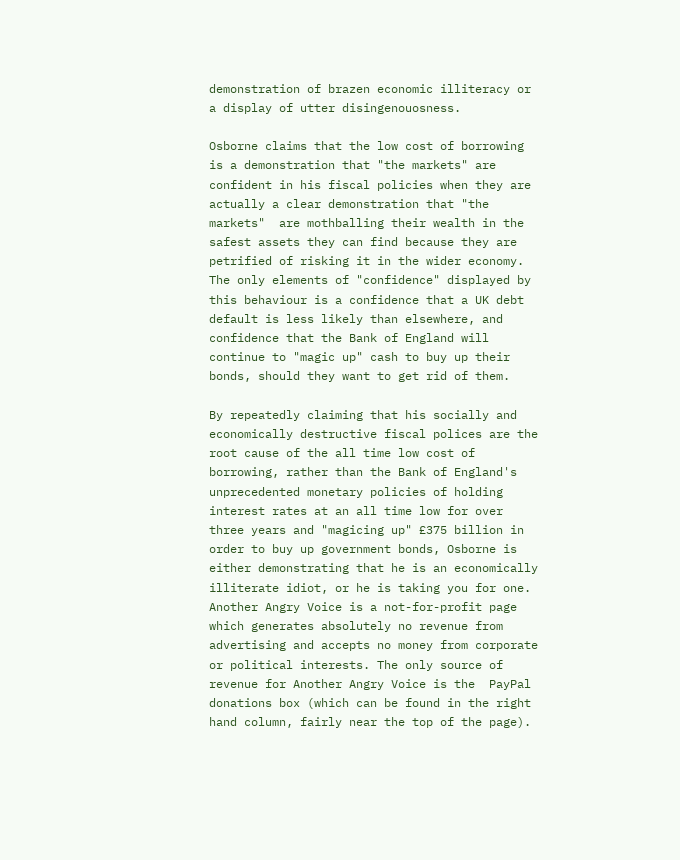demonstration of brazen economic illiteracy or a display of utter disingenouosness.

Osborne claims that the low cost of borrowing is a demonstration that "the markets" are confident in his fiscal policies when they are actually a clear demonstration that "the markets"  are mothballing their wealth in the safest assets they can find because they are petrified of risking it in the wider economy. The only elements of "confidence" displayed by this behaviour is a confidence that a UK debt default is less likely than elsewhere, and confidence that the Bank of England will continue to "magic up" cash to buy up their bonds, should they want to get rid of them.

By repeatedly claiming that his socially and economically destructive fiscal polices are the root cause of the all time low cost of borrowing, rather than the Bank of England's unprecedented monetary policies of holding interest rates at an all time low for over three years and "magicing up" £375 billion in order to buy up government bonds, Osborne is either demonstrating that he is an economically illiterate idiot, or he is taking you for one.
Another Angry Voice is a not-for-profit page which generates absolutely no revenue from advertising and accepts no money from corporate or political interests. The only source of revenue for Another Angry Voice is the  PayPal  donations box (which can be found in the right hand column, fairly near the top of the page).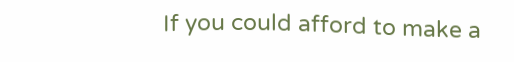If you could afford to make a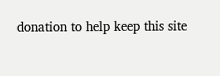donation to help keep this site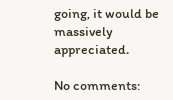going, it would be massively appreciated.

No comments: